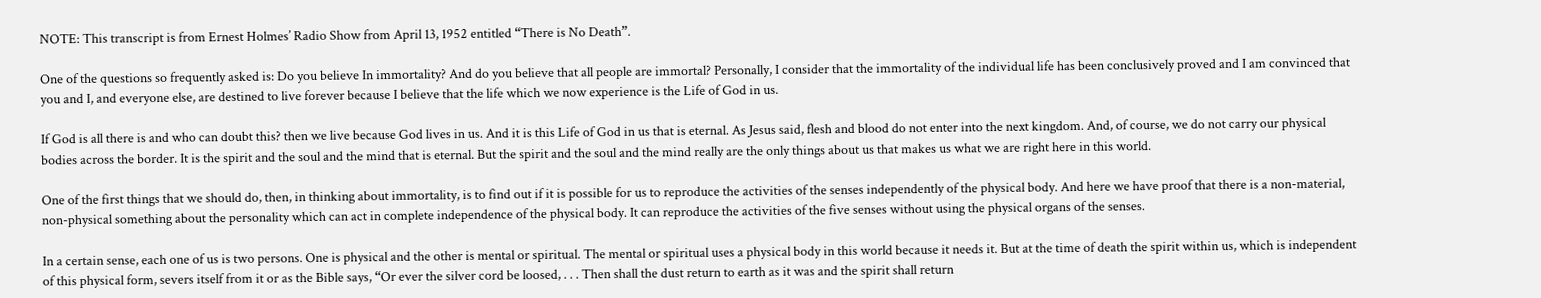NOTE: This transcript is from Ernest Holmes’ Radio Show from April 13, 1952 entitled “There is No Death”.

One of the questions so frequently asked is: Do you believe In immortality? And do you believe that all people are immortal? Personally, I consider that the immortality of the individual life has been conclusively proved and I am convinced that you and I, and everyone else, are destined to live forever because I believe that the life which we now experience is the Life of God in us.

If God is all there is and who can doubt this? then we live because God lives in us. And it is this Life of God in us that is eternal. As Jesus said, flesh and blood do not enter into the next kingdom. And, of course, we do not carry our physical bodies across the border. It is the spirit and the soul and the mind that is eternal. But the spirit and the soul and the mind really are the only things about us that makes us what we are right here in this world.

One of the first things that we should do, then, in thinking about immortality, is to find out if it is possible for us to reproduce the activities of the senses independently of the physical body. And here we have proof that there is a non-material, non-physical something about the personality which can act in complete independence of the physical body. It can reproduce the activities of the five senses without using the physical organs of the senses.

In a certain sense, each one of us is two persons. One is physical and the other is mental or spiritual. The mental or spiritual uses a physical body in this world because it needs it. But at the time of death the spirit within us, which is independent of this physical form, severs itself from it or as the Bible says, “Or ever the silver cord be loosed, . . . Then shall the dust return to earth as it was and the spirit shall return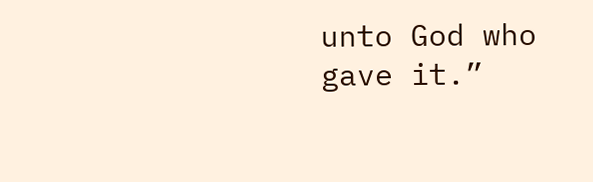unto God who gave it.”